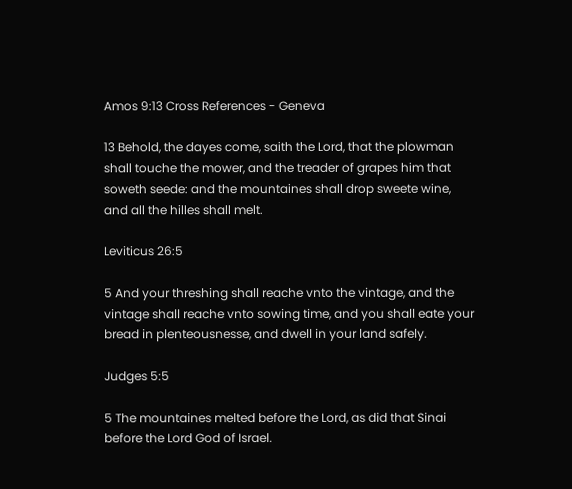Amos 9:13 Cross References - Geneva

13 Behold, the dayes come, saith the Lord, that the plowman shall touche the mower, and the treader of grapes him that soweth seede: and the mountaines shall drop sweete wine, and all the hilles shall melt.

Leviticus 26:5

5 And your threshing shall reache vnto the vintage, and the vintage shall reache vnto sowing time, and you shall eate your bread in plenteousnesse, and dwell in your land safely.

Judges 5:5

5 The mountaines melted before the Lord, as did that Sinai before the Lord God of Israel.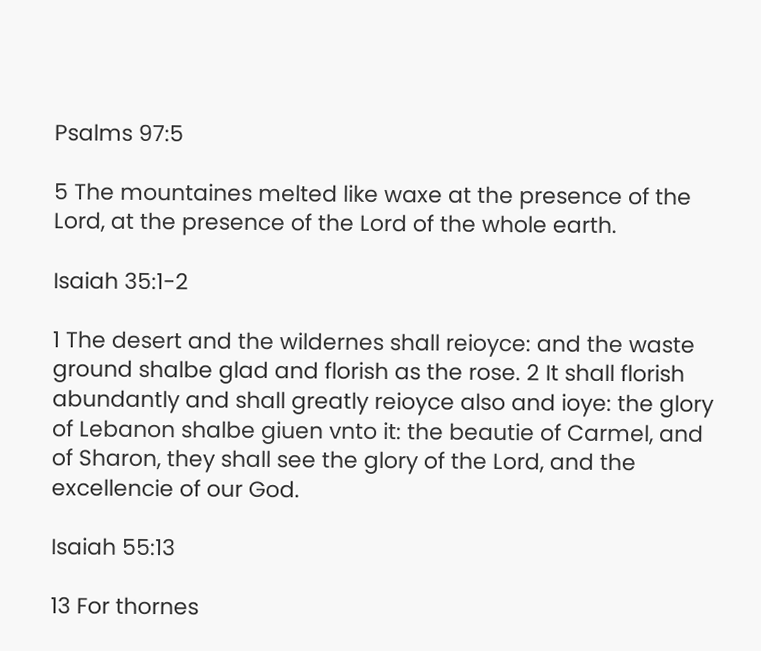Psalms 97:5

5 The mountaines melted like waxe at the presence of the Lord, at the presence of the Lord of the whole earth.

Isaiah 35:1-2

1 The desert and the wildernes shall reioyce: and the waste ground shalbe glad and florish as the rose. 2 It shall florish abundantly and shall greatly reioyce also and ioye: the glory of Lebanon shalbe giuen vnto it: the beautie of Carmel, and of Sharon, they shall see the glory of the Lord, and the excellencie of our God.

Isaiah 55:13

13 For thornes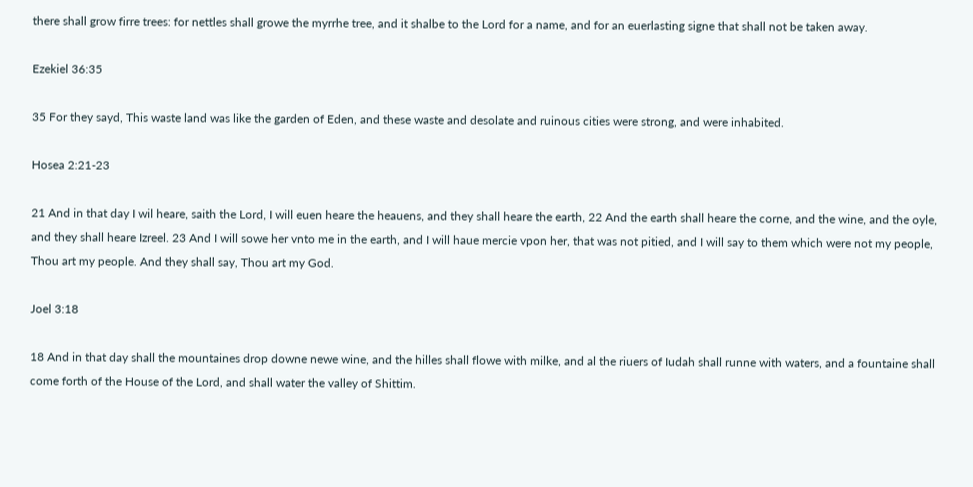there shall grow firre trees: for nettles shall growe the myrrhe tree, and it shalbe to the Lord for a name, and for an euerlasting signe that shall not be taken away.

Ezekiel 36:35

35 For they sayd, This waste land was like the garden of Eden, and these waste and desolate and ruinous cities were strong, and were inhabited.

Hosea 2:21-23

21 And in that day I wil heare, saith the Lord, I will euen heare the heauens, and they shall heare the earth, 22 And the earth shall heare the corne, and the wine, and the oyle, and they shall heare Izreel. 23 And I will sowe her vnto me in the earth, and I will haue mercie vpon her, that was not pitied, and I will say to them which were not my people, Thou art my people. And they shall say, Thou art my God.

Joel 3:18

18 And in that day shall the mountaines drop downe newe wine, and the hilles shall flowe with milke, and al the riuers of Iudah shall runne with waters, and a fountaine shall come forth of the House of the Lord, and shall water the valley of Shittim.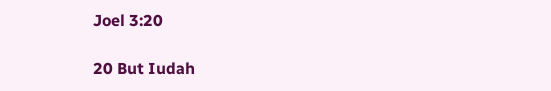Joel 3:20

20 But Iudah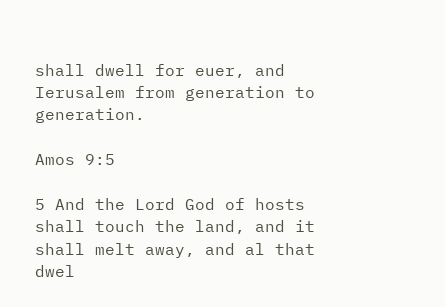shall dwell for euer, and Ierusalem from generation to generation.

Amos 9:5

5 And the Lord God of hosts shall touch the land, and it shall melt away, and al that dwel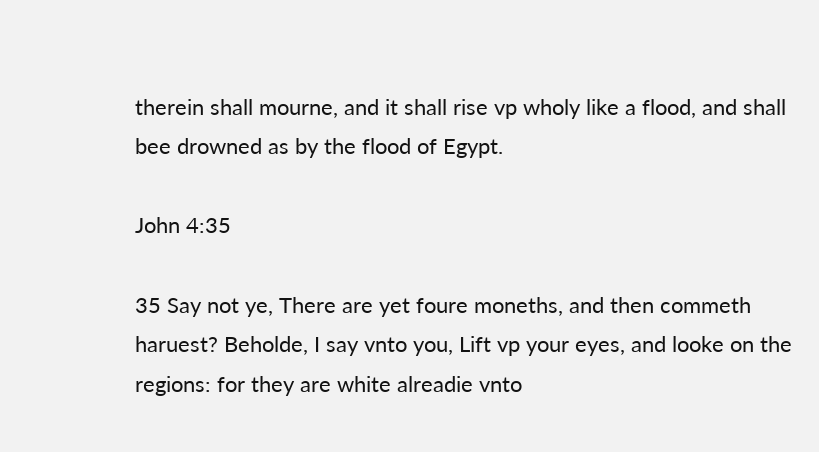therein shall mourne, and it shall rise vp wholy like a flood, and shall bee drowned as by the flood of Egypt.

John 4:35

35 Say not ye, There are yet foure moneths, and then commeth haruest? Beholde, I say vnto you, Lift vp your eyes, and looke on the regions: for they are white alreadie vnto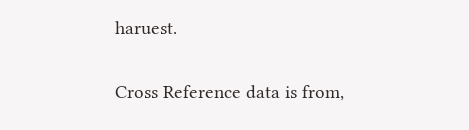haruest.

Cross Reference data is from,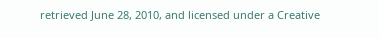retrieved June 28, 2010, and licensed under a Creative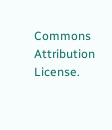Commons Attribution License.